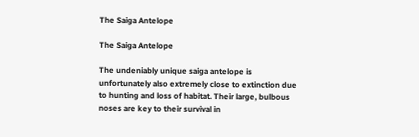The Saiga Antelope

The Saiga Antelope

The undeniably unique saiga antelope is unfortunately also extremely close to extinction due to hunting and loss of habitat. Their large, bulbous noses are key to their survival in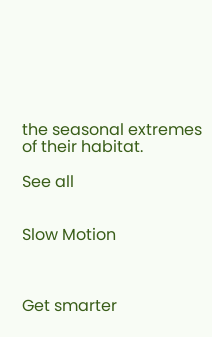the seasonal extremes of their habitat.

See all


Slow Motion



Get smarter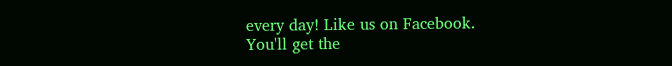every day! Like us on Facebook.
You'll get the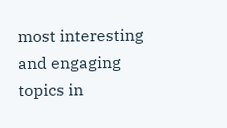most interesting and engaging topics in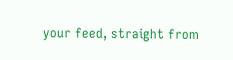your feed, straight from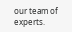our team of experts.